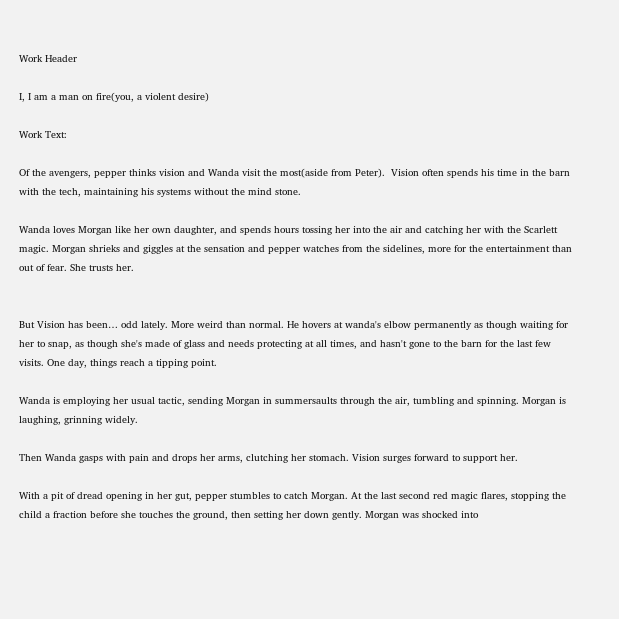Work Header

I, I am a man on fire(you, a violent desire)

Work Text:

Of the avengers, pepper thinks vision and Wanda visit the most(aside from Peter).  Vision often spends his time in the barn with the tech, maintaining his systems without the mind stone.

Wanda loves Morgan like her own daughter, and spends hours tossing her into the air and catching her with the Scarlett magic. Morgan shrieks and giggles at the sensation and pepper watches from the sidelines, more for the entertainment than out of fear. She trusts her.


But Vision has been… odd lately. More weird than normal. He hovers at wanda's elbow permanently as though waiting for her to snap, as though she's made of glass and needs protecting at all times, and hasn't gone to the barn for the last few visits. One day, things reach a tipping point.

Wanda is employing her usual tactic, sending Morgan in summersaults through the air, tumbling and spinning. Morgan is laughing, grinning widely.

Then Wanda gasps with pain and drops her arms, clutching her stomach. Vision surges forward to support her.

With a pit of dread opening in her gut, pepper stumbles to catch Morgan. At the last second red magic flares, stopping the child a fraction before she touches the ground, then setting her down gently. Morgan was shocked into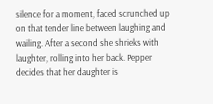silence for a moment, faced scrunched up on that tender line between laughing and wailing. After a second she shrieks with laughter, rolling into her back. Pepper decides that her daughter is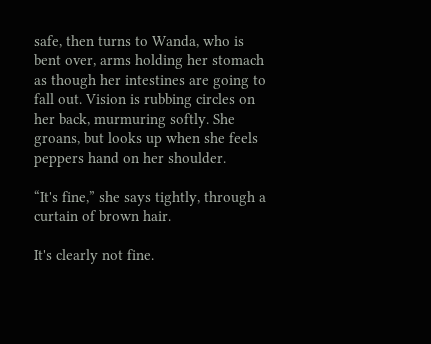safe, then turns to Wanda, who is bent over, arms holding her stomach as though her intestines are going to fall out. Vision is rubbing circles on her back, murmuring softly. She groans, but looks up when she feels peppers hand on her shoulder.

“It's fine,” she says tightly, through a curtain of brown hair.

It's clearly not fine.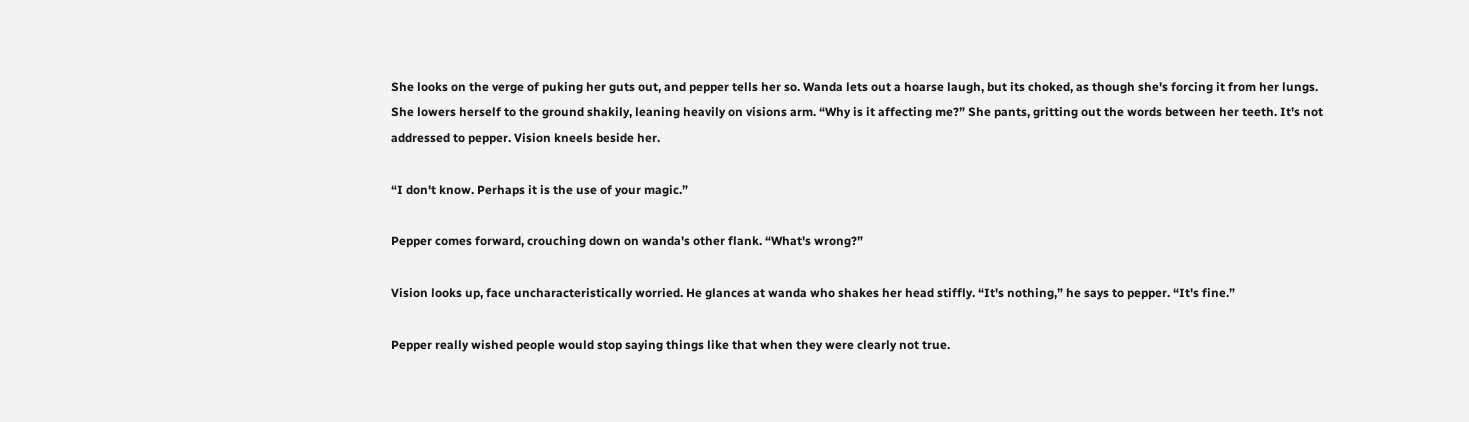She looks on the verge of puking her guts out, and pepper tells her so. Wanda lets out a hoarse laugh, but its choked, as though she's forcing it from her lungs. She lowers herself to the ground shakily, leaning heavily on visions arm. “Why is it affecting me?” She pants, gritting out the words between her teeth. It's not addressed to pepper. Vision kneels beside her.

“I don't know. Perhaps it is the use of your magic.”

Pepper comes forward, crouching down on wanda's other flank. “What's wrong?”

Vision looks up, face uncharacteristically worried. He glances at wanda who shakes her head stiffly. “It's nothing,” he says to pepper. “It's fine.”

Pepper really wished people would stop saying things like that when they were clearly not true.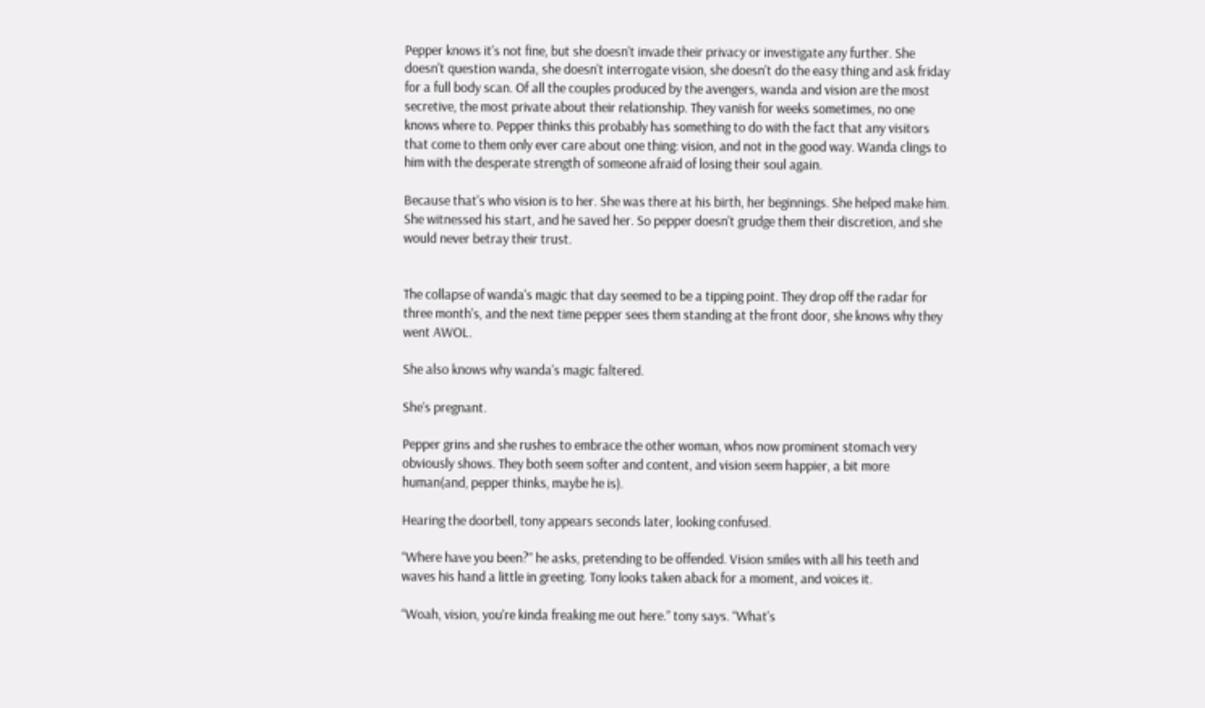Pepper knows it's not fine, but she doesn't invade their privacy or investigate any further. She doesn't question wanda, she doesn't interrogate vision, she doesn't do the easy thing and ask friday for a full body scan. Of all the couples produced by the avengers, wanda and vision are the most secretive, the most private about their relationship. They vanish for weeks sometimes, no one knows where to. Pepper thinks this probably has something to do with the fact that any visitors that come to them only ever care about one thing: vision, and not in the good way. Wanda clings to him with the desperate strength of someone afraid of losing their soul again.

Because that's who vision is to her. She was there at his birth, her beginnings. She helped make him. She witnessed his start, and he saved her. So pepper doesn't grudge them their discretion, and she would never betray their trust.


The collapse of wanda's magic that day seemed to be a tipping point. They drop off the radar for three month's, and the next time pepper sees them standing at the front door, she knows why they went AWOL.

She also knows why wanda's magic faltered.

She’s pregnant.

Pepper grins and she rushes to embrace the other woman, whos now prominent stomach very obviously shows. They both seem softer and content, and vision seem happier, a bit more human(and, pepper thinks, maybe he is).

Hearing the doorbell, tony appears seconds later, looking confused.

“Where have you been?” he asks, pretending to be offended. Vision smiles with all his teeth and waves his hand a little in greeting. Tony looks taken aback for a moment, and voices it.

“Woah, vision, you're kinda freaking me out here.” tony says. “What's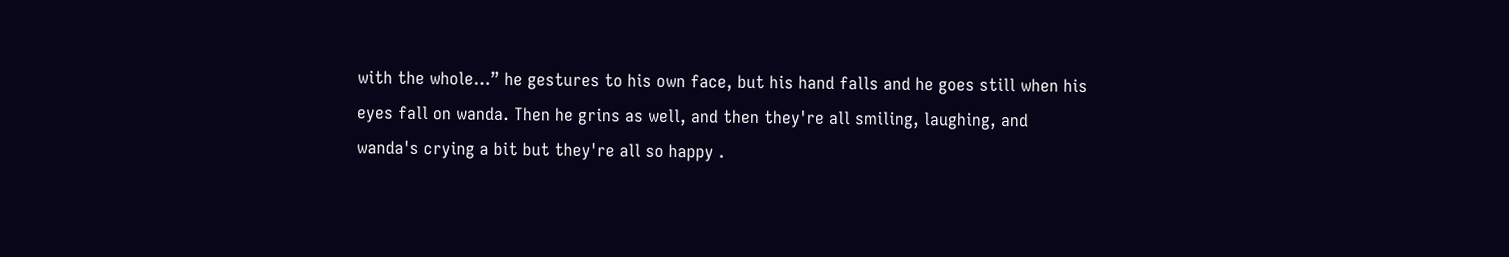with the whole…” he gestures to his own face, but his hand falls and he goes still when his eyes fall on wanda. Then he grins as well, and then they're all smiling, laughing, and wanda's crying a bit but they're all so happy .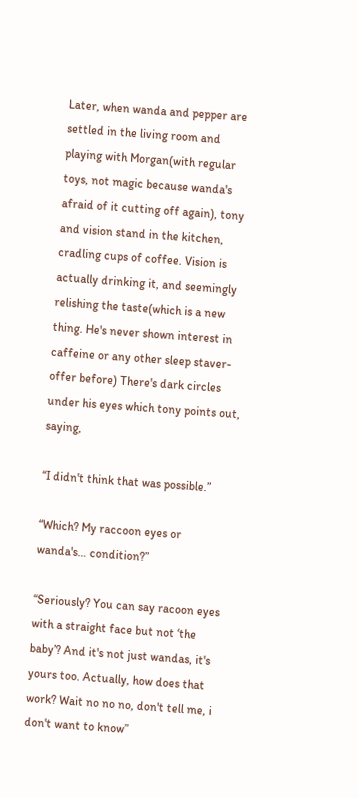Later, when wanda and pepper are settled in the living room and playing with Morgan(with regular toys, not magic because wanda's afraid of it cutting off again), tony and vision stand in the kitchen, cradling cups of coffee. Vision is actually drinking it, and seemingly relishing the taste(which is a new thing. He's never shown interest in caffeine or any other sleep staver-offer before) There's dark circles under his eyes which tony points out, saying,

“I didn't think that was possible.”

“Which? My raccoon eyes or wanda's… condition?”

“Seriously? You can say racoon eyes with a straight face but not ‘the baby’? And it's not just wandas, it's yours too. Actually, how does that work? Wait no no no, don't tell me, i don't want to know”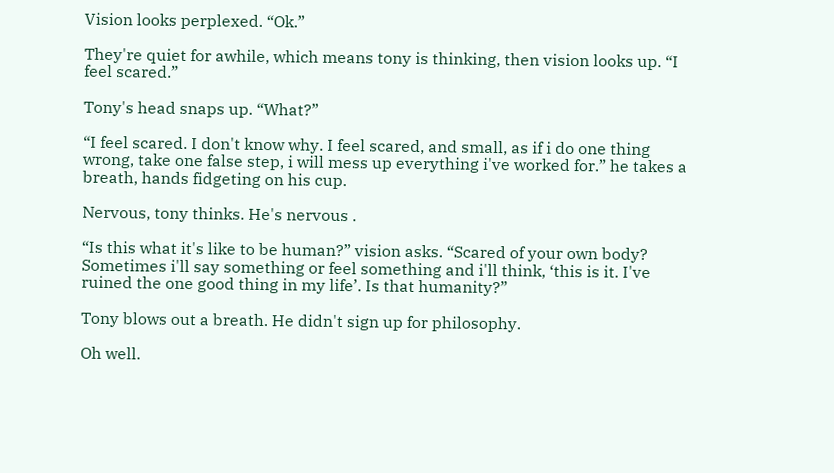Vision looks perplexed. “Ok.”

They're quiet for awhile, which means tony is thinking, then vision looks up. “I feel scared.”

Tony's head snaps up. “What?”

“I feel scared. I don't know why. I feel scared, and small, as if i do one thing wrong, take one false step, i will mess up everything i've worked for.” he takes a breath, hands fidgeting on his cup.

Nervous, tony thinks. He's nervous .

“Is this what it's like to be human?” vision asks. “Scared of your own body? Sometimes i'll say something or feel something and i'll think, ‘this is it. I've ruined the one good thing in my life’. Is that humanity?”

Tony blows out a breath. He didn't sign up for philosophy.

Oh well.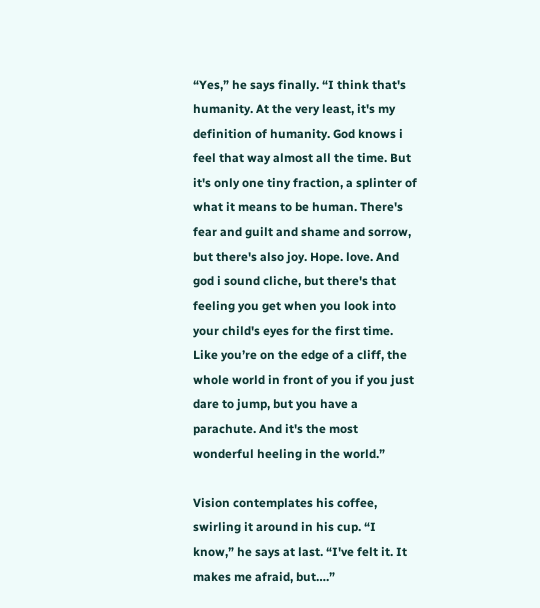“Yes,” he says finally. “I think that's humanity. At the very least, it's my definition of humanity. God knows i feel that way almost all the time. But it's only one tiny fraction, a splinter of what it means to be human. There's fear and guilt and shame and sorrow, but there's also joy. Hope. love. And god i sound cliche, but there's that feeling you get when you look into your child's eyes for the first time. Like you’re on the edge of a cliff, the whole world in front of you if you just dare to jump, but you have a parachute. And it's the most wonderful heeling in the world.”

Vision contemplates his coffee, swirling it around in his cup. “I know,” he says at last. “I've felt it. It makes me afraid, but….”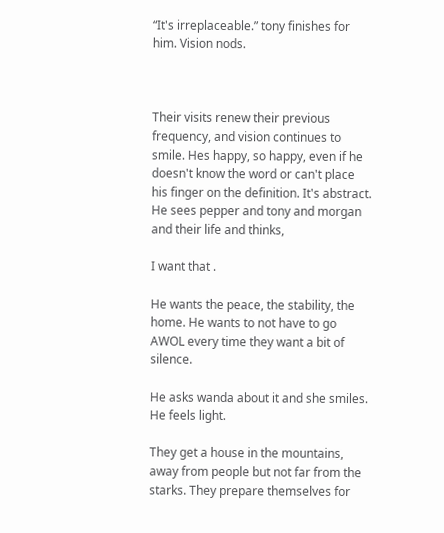“It's irreplaceable.” tony finishes for him. Vision nods.



Their visits renew their previous frequency, and vision continues to smile. Hes happy, so happy, even if he doesn't know the word or can't place his finger on the definition. It's abstract. He sees pepper and tony and morgan and their life and thinks,

I want that .

He wants the peace, the stability, the home. He wants to not have to go AWOL every time they want a bit of silence.

He asks wanda about it and she smiles. He feels light.

They get a house in the mountains, away from people but not far from the starks. They prepare themselves for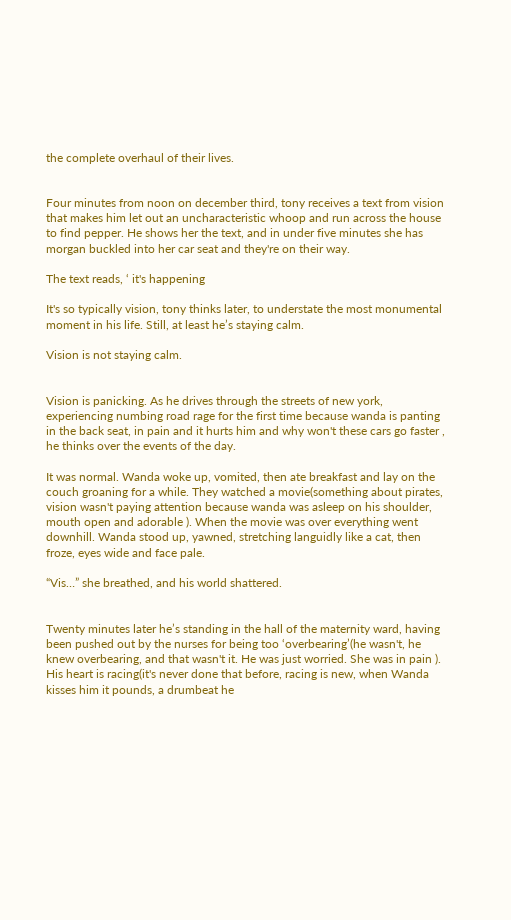the complete overhaul of their lives.


Four minutes from noon on december third, tony receives a text from vision that makes him let out an uncharacteristic whoop and run across the house to find pepper. He shows her the text, and in under five minutes she has morgan buckled into her car seat and they're on their way.

The text reads, ‘ it's happening

It's so typically vision, tony thinks later, to understate the most monumental moment in his life. Still, at least he’s staying calm.

Vision is not staying calm.


Vision is panicking. As he drives through the streets of new york, experiencing numbing road rage for the first time because wanda is panting in the back seat, in pain and it hurts him and why won't these cars go faster , he thinks over the events of the day.

It was normal. Wanda woke up, vomited, then ate breakfast and lay on the couch groaning for a while. They watched a movie(something about pirates, vision wasn't paying attention because wanda was asleep on his shoulder, mouth open and adorable ). When the movie was over everything went downhill. Wanda stood up, yawned, stretching languidly like a cat, then froze, eyes wide and face pale.

“Vis…” she breathed, and his world shattered.


Twenty minutes later he’s standing in the hall of the maternity ward, having been pushed out by the nurses for being too ‘overbearing’(he wasn't, he knew overbearing, and that wasn't it. He was just worried. She was in pain ). His heart is racing(it's never done that before, racing is new, when Wanda kisses him it pounds, a drumbeat he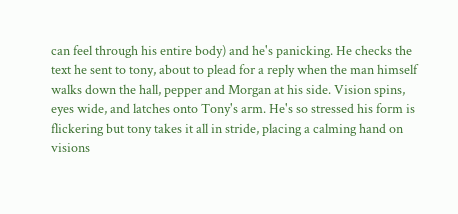can feel through his entire body) and he's panicking. He checks the text he sent to tony, about to plead for a reply when the man himself walks down the hall, pepper and Morgan at his side. Vision spins, eyes wide, and latches onto Tony's arm. He's so stressed his form is flickering but tony takes it all in stride, placing a calming hand on visions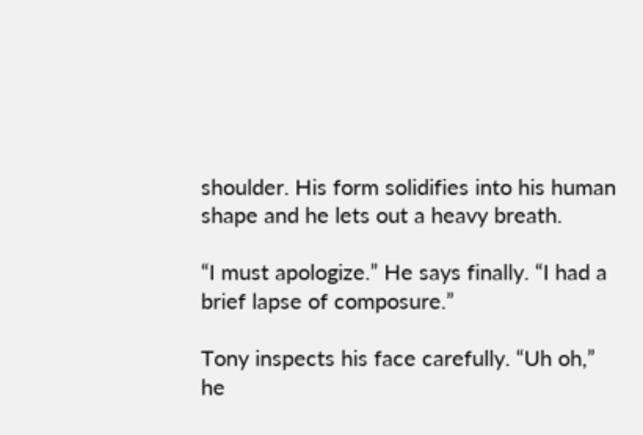shoulder. His form solidifies into his human shape and he lets out a heavy breath.

“I must apologize.” He says finally. “I had a brief lapse of composure.”

Tony inspects his face carefully. “Uh oh,” he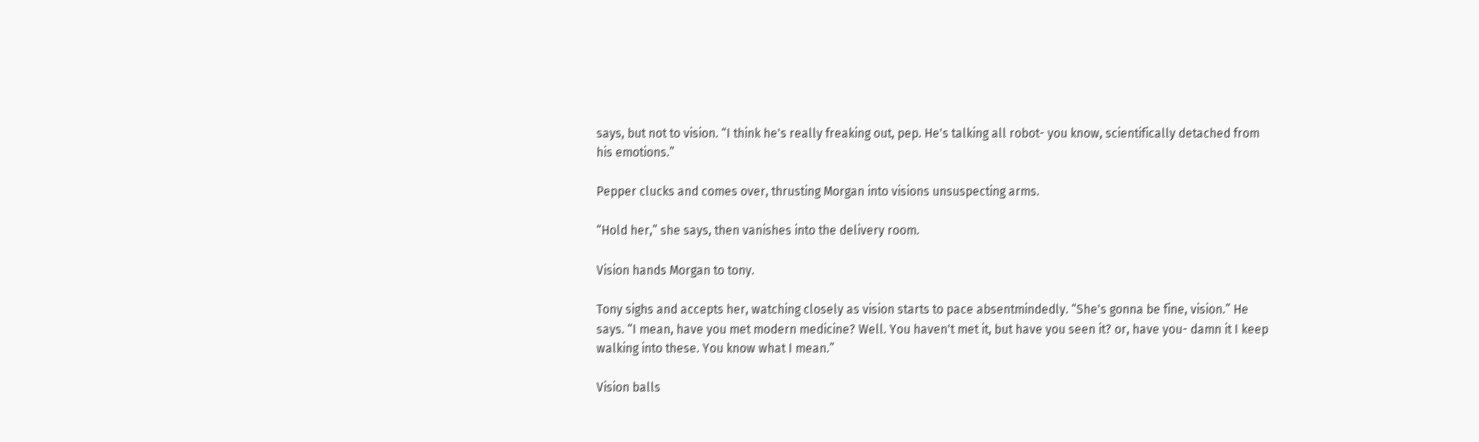says, but not to vision. “I think he's really freaking out, pep. He's talking all robot- you know, scientifically detached from his emotions.”

Pepper clucks and comes over, thrusting Morgan into visions unsuspecting arms.

“Hold her,” she says, then vanishes into the delivery room.

Vision hands Morgan to tony.

Tony sighs and accepts her, watching closely as vision starts to pace absentmindedly. “She's gonna be fine, vision.” He says. “I mean, have you met modern medicine? Well. You haven't met it, but have you seen it? or, have you- damn it I keep walking into these. You know what I mean.”

Vision balls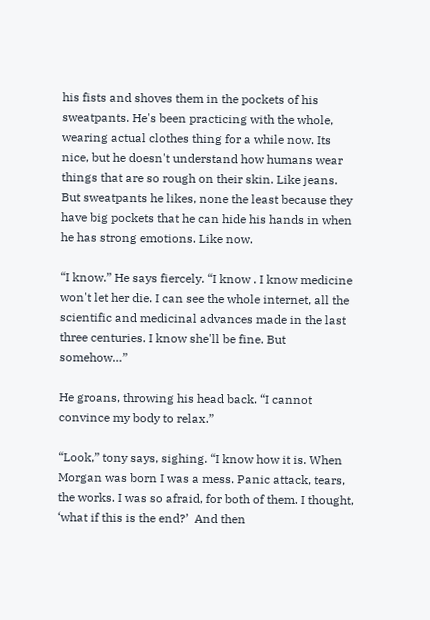his fists and shoves them in the pockets of his sweatpants. He's been practicing with the whole, wearing actual clothes thing for a while now. Its nice, but he doesn't understand how humans wear things that are so rough on their skin. Like jeans. But sweatpants he likes, none the least because they have big pockets that he can hide his hands in when he has strong emotions. Like now.

“I know.” He says fiercely. “I know . I know medicine won't let her die. I can see the whole internet, all the scientific and medicinal advances made in the last three centuries. I know she'll be fine. But somehow…”

He groans, throwing his head back. “I cannot convince my body to relax.”

“Look,” tony says, sighing. “I know how it is. When Morgan was born I was a mess. Panic attack, tears, the works. I was so afraid, for both of them. I thought, ‘what if this is the end?’  And then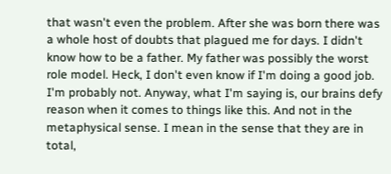that wasn't even the problem. After she was born there was a whole host of doubts that plagued me for days. I didn't know how to be a father. My father was possibly the worst role model. Heck, I don't even know if I'm doing a good job. I'm probably not. Anyway, what I'm saying is, our brains defy reason when it comes to things like this. And not in the metaphysical sense. I mean in the sense that they are in total,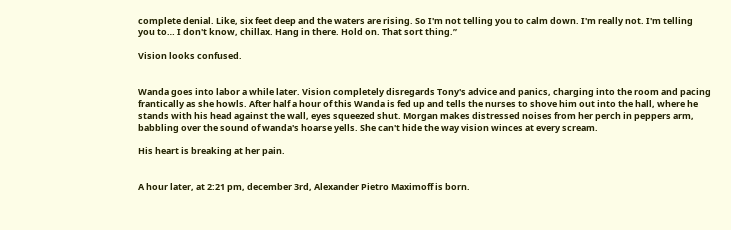complete denial. Like, six feet deep and the waters are rising. So I'm not telling you to calm down. I'm really not. I'm telling you to… I don't know, chillax. Hang in there. Hold on. That sort thing.”

Vision looks confused.


Wanda goes into labor a while later. Vision completely disregards Tony's advice and panics, charging into the room and pacing frantically as she howls. After half a hour of this Wanda is fed up and tells the nurses to shove him out into the hall, where he stands with his head against the wall, eyes squeezed shut. Morgan makes distressed noises from her perch in peppers arm, babbling over the sound of wanda's hoarse yells. She can't hide the way vision winces at every scream.

His heart is breaking at her pain.


A hour later, at 2:21 pm, december 3rd, Alexander Pietro Maximoff is born.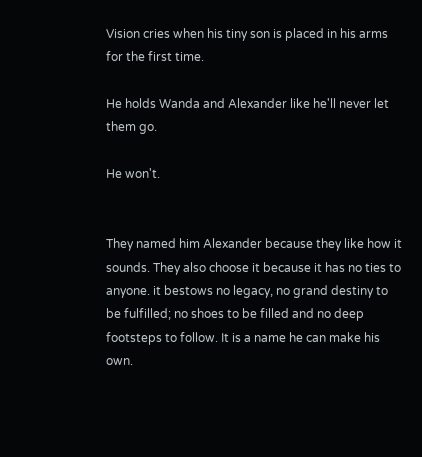Vision cries when his tiny son is placed in his arms for the first time.

He holds Wanda and Alexander like he'll never let them go.

He won't.


They named him Alexander because they like how it sounds. They also choose it because it has no ties to anyone. it bestows no legacy, no grand destiny to be fulfilled; no shoes to be filled and no deep footsteps to follow. It is a name he can make his own.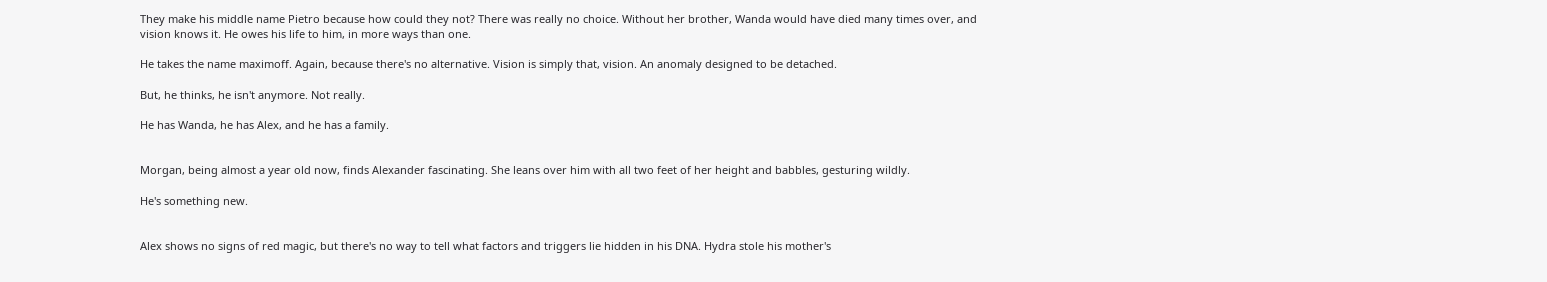They make his middle name Pietro because how could they not? There was really no choice. Without her brother, Wanda would have died many times over, and vision knows it. He owes his life to him, in more ways than one.

He takes the name maximoff. Again, because there's no alternative. Vision is simply that, vision. An anomaly designed to be detached.

But, he thinks, he isn't anymore. Not really.

He has Wanda, he has Alex, and he has a family.


Morgan, being almost a year old now, finds Alexander fascinating. She leans over him with all two feet of her height and babbles, gesturing wildly.

He's something new.


Alex shows no signs of red magic, but there's no way to tell what factors and triggers lie hidden in his DNA. Hydra stole his mother's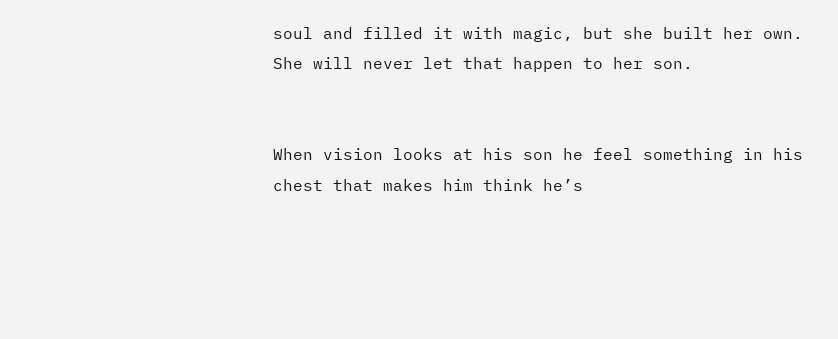soul and filled it with magic, but she built her own. She will never let that happen to her son.


When vision looks at his son he feel something in his chest that makes him think he’s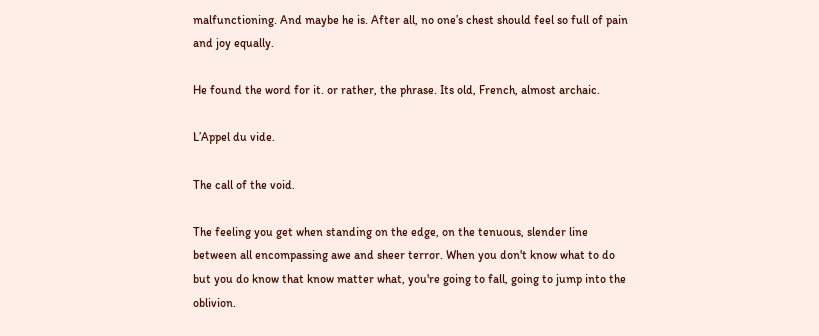malfunctioning. And maybe he is. After all, no one’s chest should feel so full of pain and joy equally.

He found the word for it. or rather, the phrase. Its old, French, almost archaic.

L’Appel du vide.

The call of the void.

The feeling you get when standing on the edge, on the tenuous, slender line between all encompassing awe and sheer terror. When you don't know what to do but you do know that know matter what, you're going to fall, going to jump into the oblivion.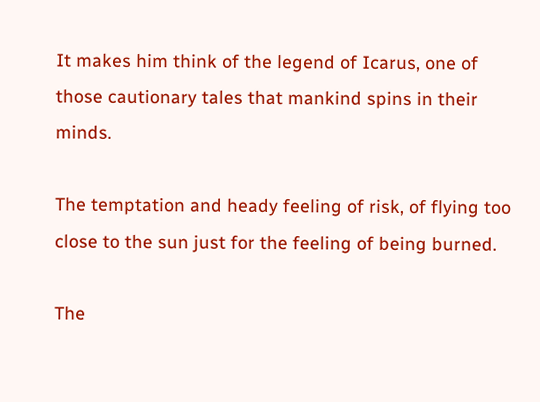It makes him think of the legend of Icarus, one of those cautionary tales that mankind spins in their minds.

The temptation and heady feeling of risk, of flying too close to the sun just for the feeling of being burned.

The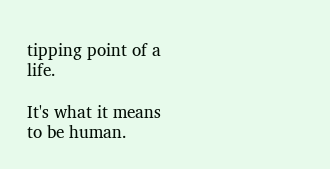tipping point of a life.

It's what it means to be human.